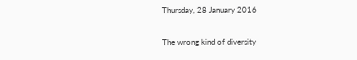Thursday, 28 January 2016

The wrong kind of diversity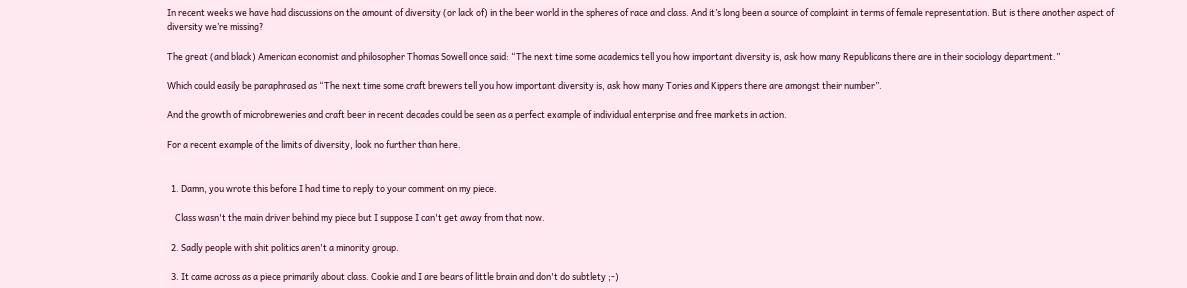In recent weeks we have had discussions on the amount of diversity (or lack of) in the beer world in the spheres of race and class. And it’s long been a source of complaint in terms of female representation. But is there another aspect of diversity we’re missing?

The great (and black) American economist and philosopher Thomas Sowell once said: “The next time some academics tell you how important diversity is, ask how many Republicans there are in their sociology department.”

Which could easily be paraphrased as “The next time some craft brewers tell you how important diversity is, ask how many Tories and Kippers there are amongst their number”.

And the growth of microbreweries and craft beer in recent decades could be seen as a perfect example of individual enterprise and free markets in action.

For a recent example of the limits of diversity, look no further than here.


  1. Damn, you wrote this before I had time to reply to your comment on my piece.

    Class wasn't the main driver behind my piece but I suppose I can't get away from that now.

  2. Sadly people with shit politics aren't a minority group.

  3. It came across as a piece primarily about class. Cookie and I are bears of little brain and don't do subtlety ;-)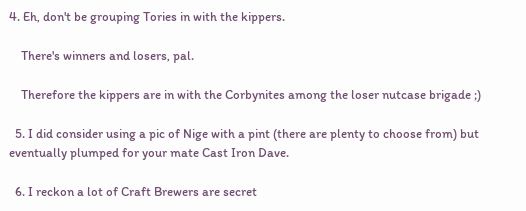4. Eh, don't be grouping Tories in with the kippers.

    There's winners and losers, pal.

    Therefore the kippers are in with the Corbynites among the loser nutcase brigade ;)

  5. I did consider using a pic of Nige with a pint (there are plenty to choose from) but eventually plumped for your mate Cast Iron Dave.

  6. I reckon a lot of Craft Brewers are secret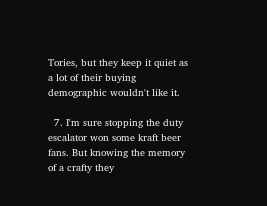Tories, but they keep it quiet as a lot of their buying demographic wouldn't like it.

  7. I'm sure stopping the duty escalator won some kraft beer fans. But knowing the memory of a crafty they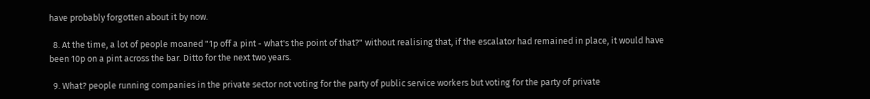have probably forgotten about it by now.

  8. At the time, a lot of people moaned "1p off a pint - what's the point of that?" without realising that, if the escalator had remained in place, it would have been 10p on a pint across the bar. Ditto for the next two years.

  9. What? people running companies in the private sector not voting for the party of public service workers but voting for the party of private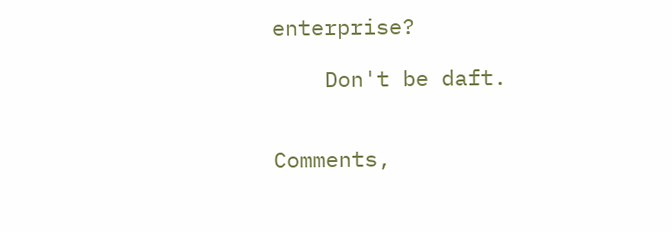enterprise?

    Don't be daft.


Comments,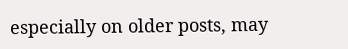especially on older posts, may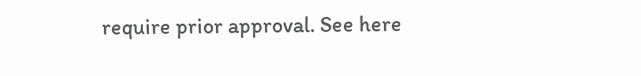require prior approval. See here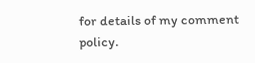for details of my comment policy.